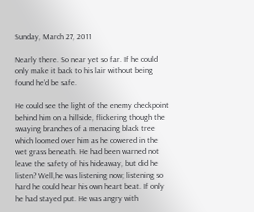Sunday, March 27, 2011

Nearly there. So near yet so far. If he could only make it back to his lair without being found he’d be safe.

He could see the light of the enemy checkpoint behind him on a hillside, flickering though the swaying branches of a menacing black tree which loomed over him as he cowered in the wet grass beneath. He had been warned not leave the safety of his hideaway, but did he listen? Well,he was listening now; listening so hard he could hear his own heart beat. If only he had stayed put. He was angry with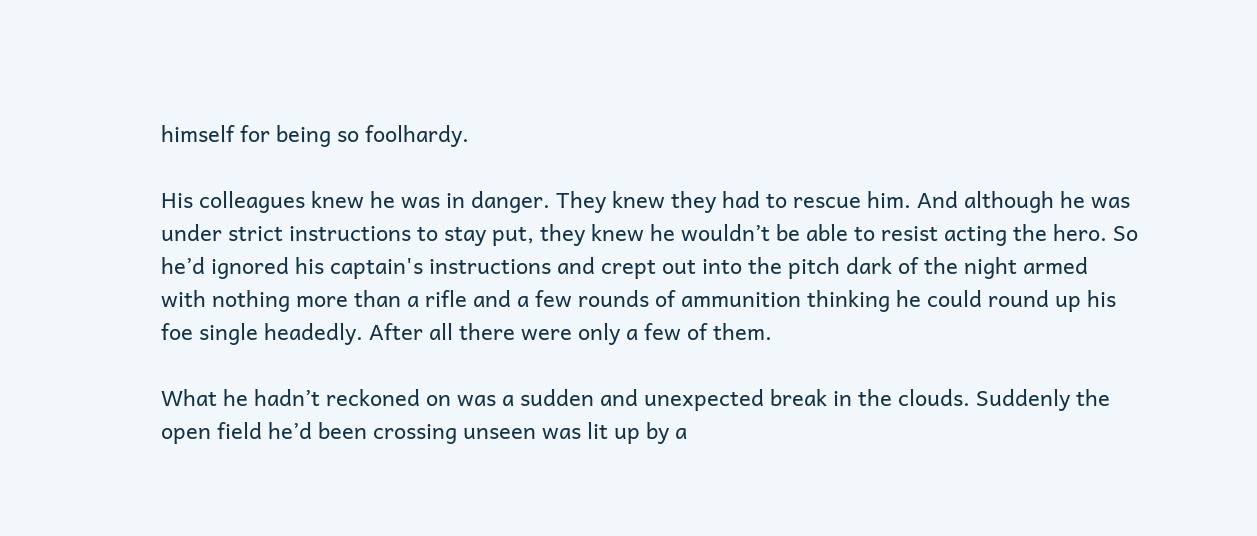himself for being so foolhardy.

His colleagues knew he was in danger. They knew they had to rescue him. And although he was under strict instructions to stay put, they knew he wouldn’t be able to resist acting the hero. So he’d ignored his captain's instructions and crept out into the pitch dark of the night armed with nothing more than a rifle and a few rounds of ammunition thinking he could round up his foe single headedly. After all there were only a few of them.

What he hadn’t reckoned on was a sudden and unexpected break in the clouds. Suddenly the open field he’d been crossing unseen was lit up by a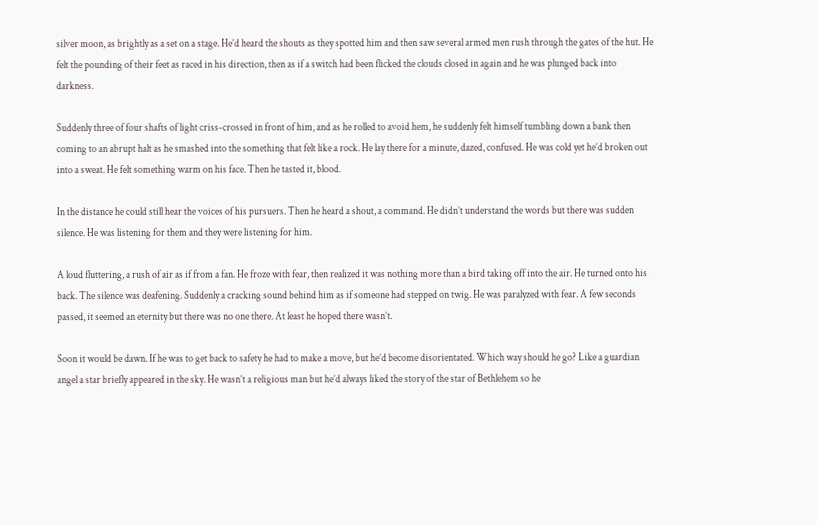silver moon, as brightly as a set on a stage. He’d heard the shouts as they spotted him and then saw several armed men rush through the gates of the hut. He felt the pounding of their feet as raced in his direction, then as if a switch had been flicked the clouds closed in again and he was plunged back into darkness.

Suddenly three of four shafts of light criss-crossed in front of him, and as he rolled to avoid hem, he suddenly felt himself tumbling down a bank then coming to an abrupt halt as he smashed into the something that felt like a rock. He lay there for a minute, dazed, confused. He was cold yet he’d broken out into a sweat. He felt something warm on his face. Then he tasted it, blood.

In the distance he could still hear the voices of his pursuers. Then he heard a shout, a command. He didn’t understand the words but there was sudden silence. He was listening for them and they were listening for him.

A loud fluttering, a rush of air as if from a fan. He froze with fear, then realized it was nothing more than a bird taking off into the air. He turned onto his back. The silence was deafening. Suddenly a cracking sound behind him as if someone had stepped on twig. He was paralyzed with fear. A few seconds passed, it seemed an eternity but there was no one there. At least he hoped there wasn’t.

Soon it would be dawn. If he was to get back to safety he had to make a move, but he’d become disorientated. Which way should he go? Like a guardian angel a star briefly appeared in the sky. He wasn’t a religious man but he’d always liked the story of the star of Bethlehem so he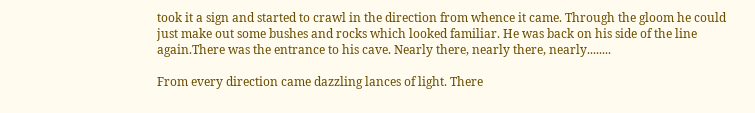took it a sign and started to crawl in the direction from whence it came. Through the gloom he could just make out some bushes and rocks which looked familiar. He was back on his side of the line again.There was the entrance to his cave. Nearly there, nearly there, nearly........

From every direction came dazzling lances of light. There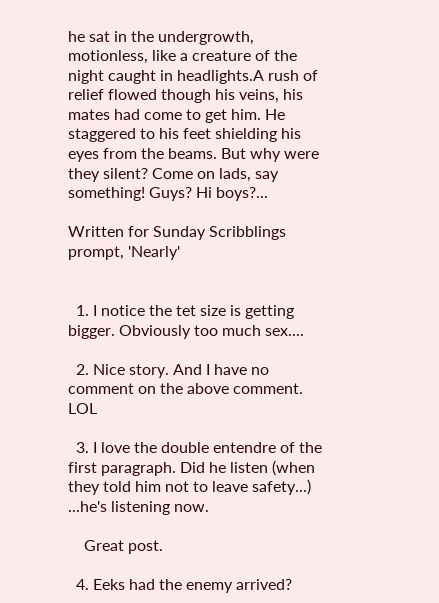he sat in the undergrowth, motionless, like a creature of the night caught in headlights.A rush of relief flowed though his veins, his mates had come to get him. He staggered to his feet shielding his eyes from the beams. But why were they silent? Come on lads, say something! Guys? Hi boys?...

Written for Sunday Scribblings prompt, 'Nearly'


  1. I notice the tet size is getting bigger. Obviously too much sex....

  2. Nice story. And I have no comment on the above comment. LOL

  3. I love the double entendre of the first paragraph. Did he listen (when they told him not to leave safety...) ...he's listening now.

    Great post.

  4. Eeks had the enemy arrived?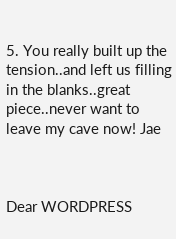5. You really built up the tension..and left us filling in the blanks..great piece..never want to leave my cave now! Jae



Dear WORDPRESS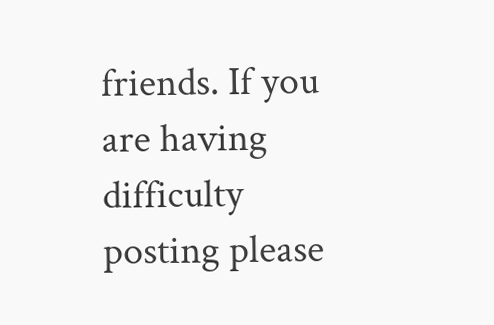friends. If you are having difficulty posting please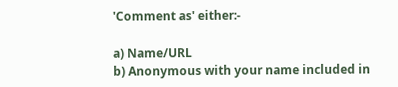'Comment as' either:-

a) Name/URL
b) Anonymous with your name included in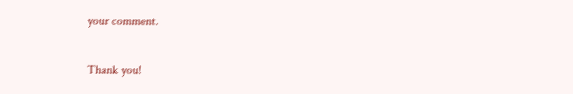your comment.

Thank you!